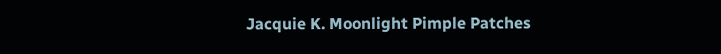Jacquie K. Moonlight Pimple Patches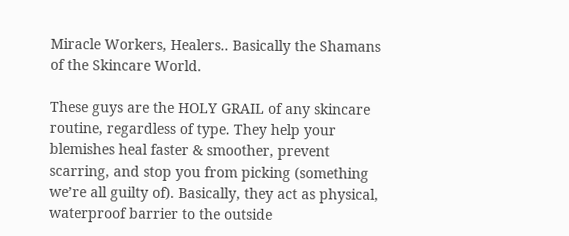Miracle Workers, Healers.. Basically the Shamans of the Skincare World.

These guys are the HOLY GRAIL of any skincare routine, regardless of type. They help your blemishes heal faster & smoother, prevent scarring, and stop you from picking (something we’re all guilty of). Basically, they act as physical, waterproof barrier to the outside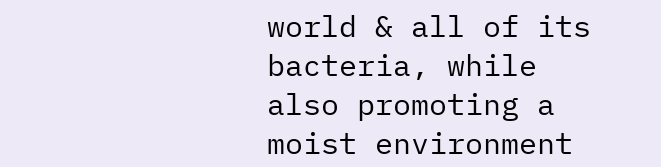world & all of its bacteria, while also promoting a moist environment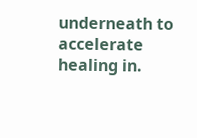underneath to accelerate healing in.